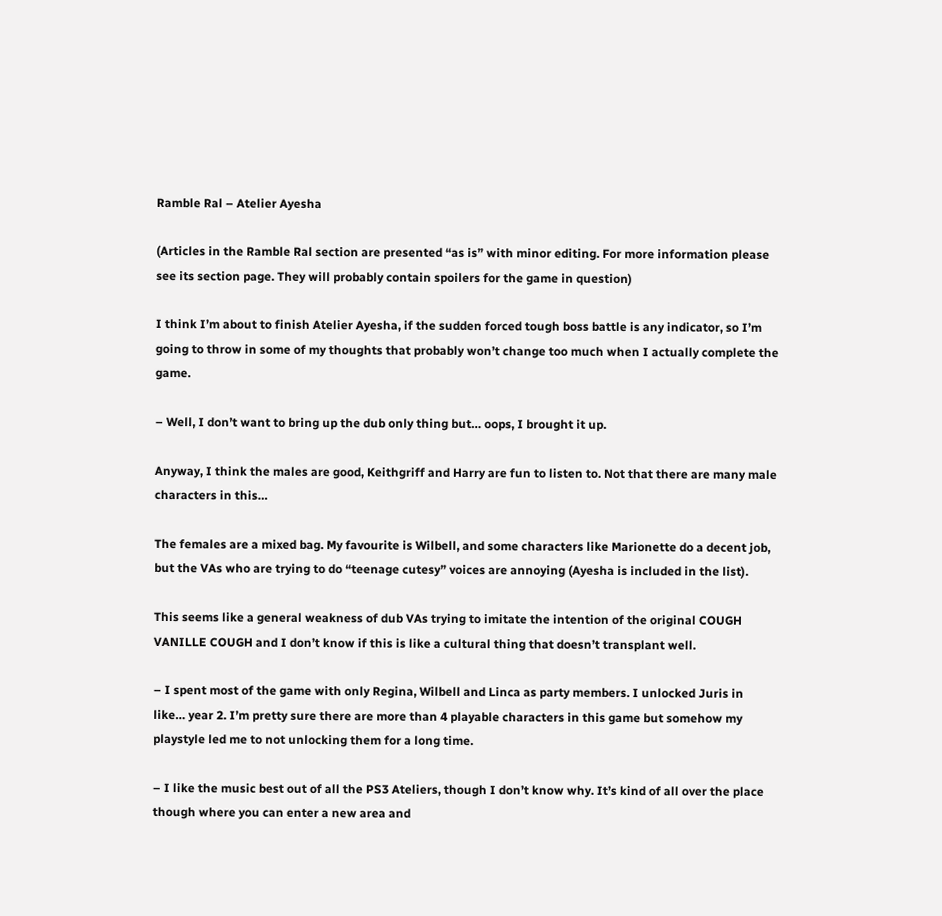Ramble Ral – Atelier Ayesha

(Articles in the Ramble Ral section are presented “as is” with minor editing. For more information please see its section page. They will probably contain spoilers for the game in question)

I think I’m about to finish Atelier Ayesha, if the sudden forced tough boss battle is any indicator, so I’m going to throw in some of my thoughts that probably won’t change too much when I actually complete the game.

– Well, I don’t want to bring up the dub only thing but… oops, I brought it up.

Anyway, I think the males are good, Keithgriff and Harry are fun to listen to. Not that there are many male characters in this…

The females are a mixed bag. My favourite is Wilbell, and some characters like Marionette do a decent job, but the VAs who are trying to do “teenage cutesy” voices are annoying (Ayesha is included in the list).

This seems like a general weakness of dub VAs trying to imitate the intention of the original COUGH VANILLE COUGH and I don’t know if this is like a cultural thing that doesn’t transplant well.

– I spent most of the game with only Regina, Wilbell and Linca as party members. I unlocked Juris in like… year 2. I’m pretty sure there are more than 4 playable characters in this game but somehow my playstyle led me to not unlocking them for a long time.

– I like the music best out of all the PS3 Ateliers, though I don’t know why. It’s kind of all over the place though where you can enter a new area and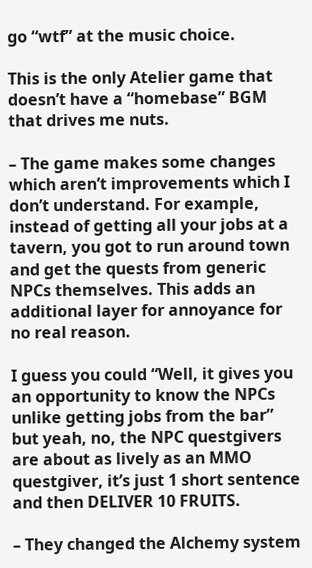go “wtf” at the music choice.

This is the only Atelier game that doesn’t have a “homebase” BGM that drives me nuts.

– The game makes some changes which aren’t improvements which I don’t understand. For example, instead of getting all your jobs at a tavern, you got to run around town and get the quests from generic NPCs themselves. This adds an additional layer for annoyance for no real reason.

I guess you could “Well, it gives you an opportunity to know the NPCs unlike getting jobs from the bar” but yeah, no, the NPC questgivers are about as lively as an MMO questgiver, it’s just 1 short sentence and then DELIVER 10 FRUITS.

– They changed the Alchemy system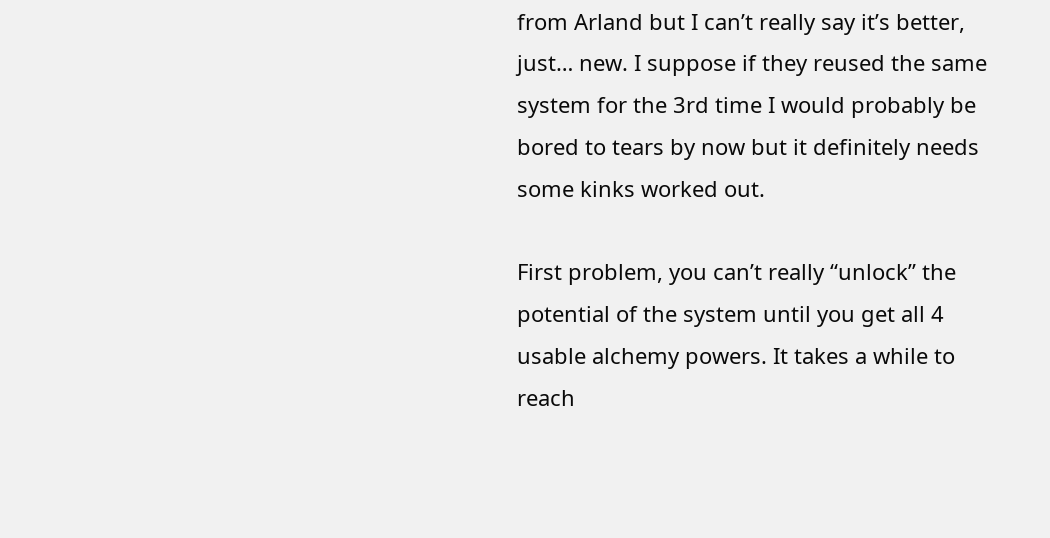from Arland but I can’t really say it’s better, just… new. I suppose if they reused the same system for the 3rd time I would probably be bored to tears by now but it definitely needs some kinks worked out.

First problem, you can’t really “unlock” the potential of the system until you get all 4 usable alchemy powers. It takes a while to reach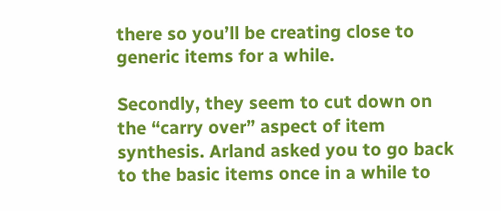there so you’ll be creating close to generic items for a while.

Secondly, they seem to cut down on the “carry over” aspect of item synthesis. Arland asked you to go back to the basic items once in a while to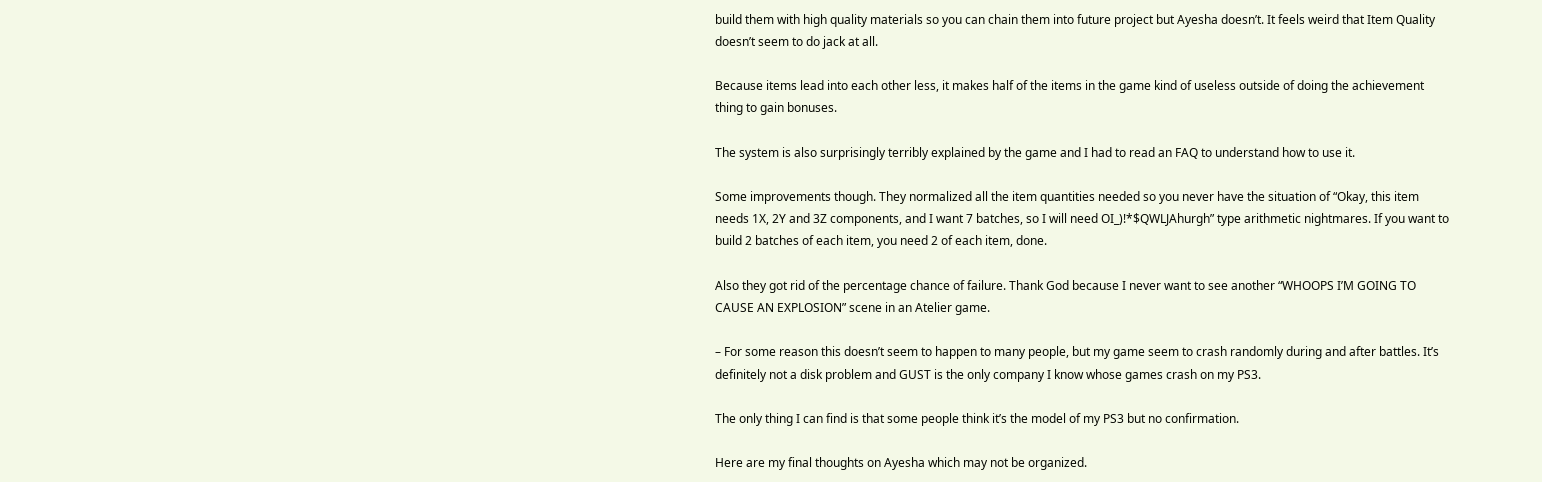build them with high quality materials so you can chain them into future project but Ayesha doesn’t. It feels weird that Item Quality doesn’t seem to do jack at all.

Because items lead into each other less, it makes half of the items in the game kind of useless outside of doing the achievement thing to gain bonuses.

The system is also surprisingly terribly explained by the game and I had to read an FAQ to understand how to use it.

Some improvements though. They normalized all the item quantities needed so you never have the situation of “Okay, this item needs 1X, 2Y and 3Z components, and I want 7 batches, so I will need OI_)!*$QWLJAhurgh” type arithmetic nightmares. If you want to build 2 batches of each item, you need 2 of each item, done.

Also they got rid of the percentage chance of failure. Thank God because I never want to see another “WHOOPS I’M GOING TO CAUSE AN EXPLOSION” scene in an Atelier game.

– For some reason this doesn’t seem to happen to many people, but my game seem to crash randomly during and after battles. It’s definitely not a disk problem and GUST is the only company I know whose games crash on my PS3.

The only thing I can find is that some people think it’s the model of my PS3 but no confirmation.

Here are my final thoughts on Ayesha which may not be organized.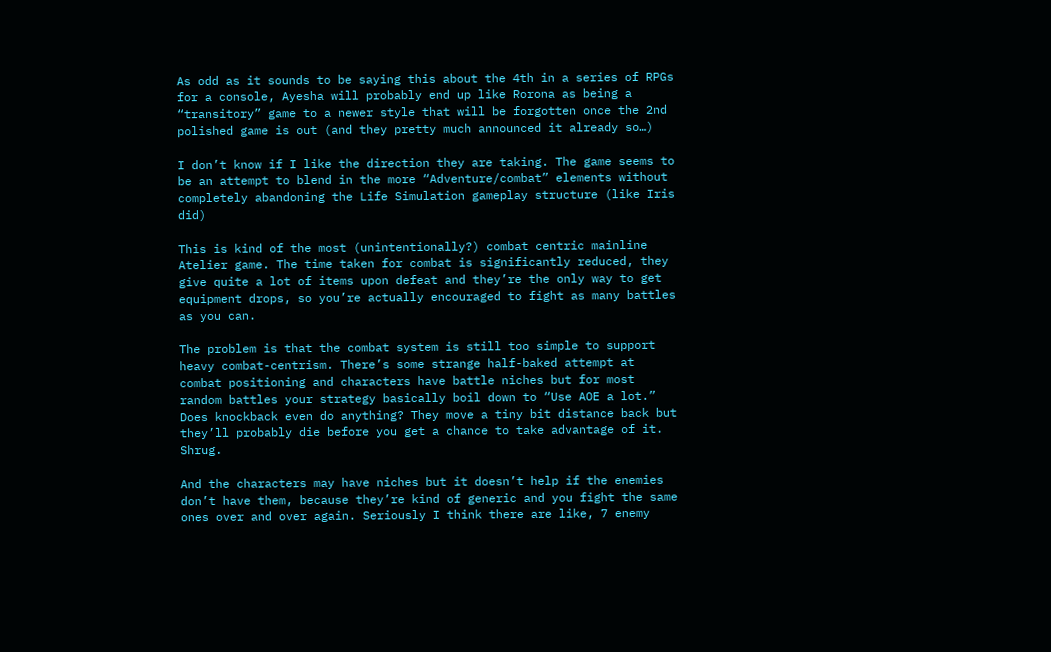As odd as it sounds to be saying this about the 4th in a series of RPGs for a console, Ayesha will probably end up like Rorona as being a “transitory” game to a newer style that will be forgotten once the 2nd polished game is out (and they pretty much announced it already so…)

I don’t know if I like the direction they are taking. The game seems to be an attempt to blend in the more “Adventure/combat” elements without completely abandoning the Life Simulation gameplay structure (like Iris did)

This is kind of the most (unintentionally?) combat centric mainline Atelier game. The time taken for combat is significantly reduced, they give quite a lot of items upon defeat and they’re the only way to get equipment drops, so you’re actually encouraged to fight as many battles as you can.

The problem is that the combat system is still too simple to support heavy combat-centrism. There’s some strange half-baked attempt at combat positioning and characters have battle niches but for most random battles your strategy basically boil down to “Use AOE a lot.” Does knockback even do anything? They move a tiny bit distance back but they’ll probably die before you get a chance to take advantage of it. Shrug.

And the characters may have niches but it doesn’t help if the enemies don’t have them, because they’re kind of generic and you fight the same ones over and over again. Seriously I think there are like, 7 enemy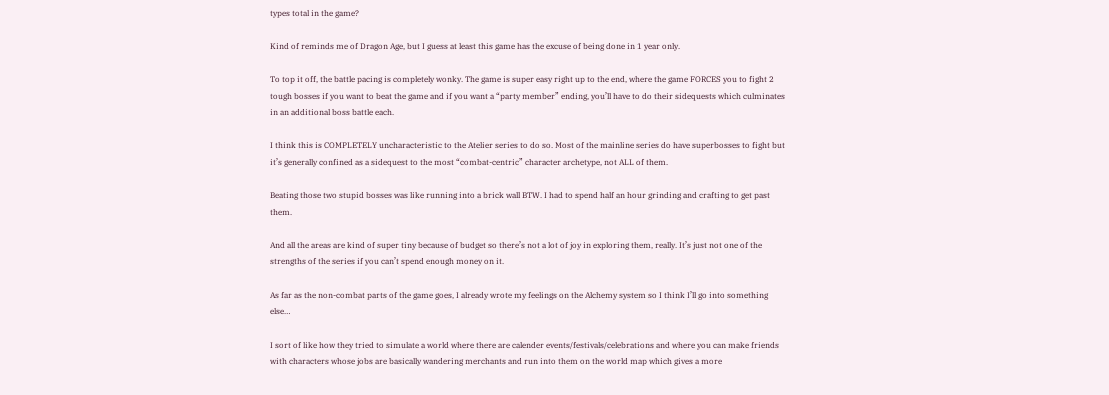types total in the game?

Kind of reminds me of Dragon Age, but I guess at least this game has the excuse of being done in 1 year only.

To top it off, the battle pacing is completely wonky. The game is super easy right up to the end, where the game FORCES you to fight 2 tough bosses if you want to beat the game and if you want a “party member” ending, you’ll have to do their sidequests which culminates in an additional boss battle each.

I think this is COMPLETELY uncharacteristic to the Atelier series to do so. Most of the mainline series do have superbosses to fight but it’s generally confined as a sidequest to the most “combat-centric” character archetype, not ALL of them.

Beating those two stupid bosses was like running into a brick wall BTW. I had to spend half an hour grinding and crafting to get past them.

And all the areas are kind of super tiny because of budget so there’s not a lot of joy in exploring them, really. It’s just not one of the strengths of the series if you can’t spend enough money on it.

As far as the non-combat parts of the game goes, I already wrote my feelings on the Alchemy system so I think I’ll go into something else…

I sort of like how they tried to simulate a world where there are calender events/festivals/celebrations and where you can make friends with characters whose jobs are basically wandering merchants and run into them on the world map which gives a more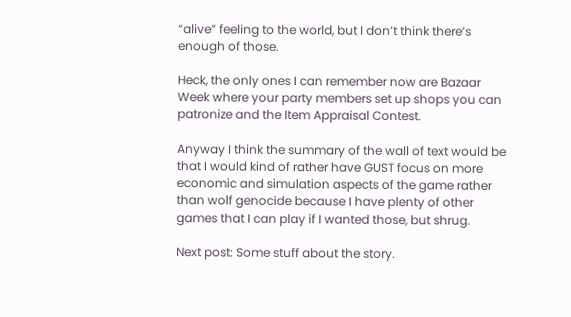“alive” feeling to the world, but I don’t think there’s enough of those.

Heck, the only ones I can remember now are Bazaar Week where your party members set up shops you can patronize and the Item Appraisal Contest.

Anyway I think the summary of the wall of text would be that I would kind of rather have GUST focus on more economic and simulation aspects of the game rather than wolf genocide because I have plenty of other games that I can play if I wanted those, but shrug.

Next post: Some stuff about the story.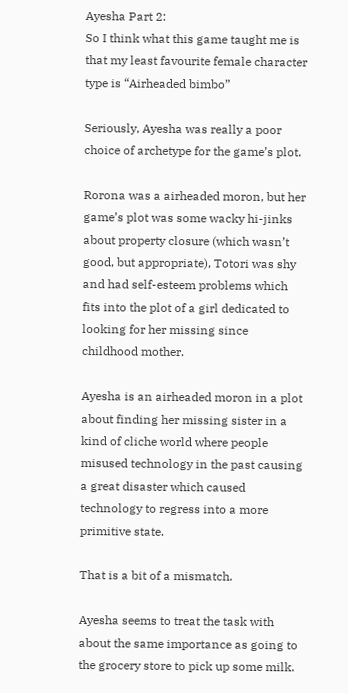Ayesha Part 2:
So I think what this game taught me is that my least favourite female character type is “Airheaded bimbo”

Seriously, Ayesha was really a poor choice of archetype for the game’s plot.

Rorona was a airheaded moron, but her game’s plot was some wacky hi-jinks about property closure (which wasn’t good, but appropriate), Totori was shy and had self-esteem problems which fits into the plot of a girl dedicated to looking for her missing since childhood mother.

Ayesha is an airheaded moron in a plot about finding her missing sister in a kind of cliche world where people misused technology in the past causing a great disaster which caused technology to regress into a more primitive state.

That is a bit of a mismatch.

Ayesha seems to treat the task with about the same importance as going to the grocery store to pick up some milk.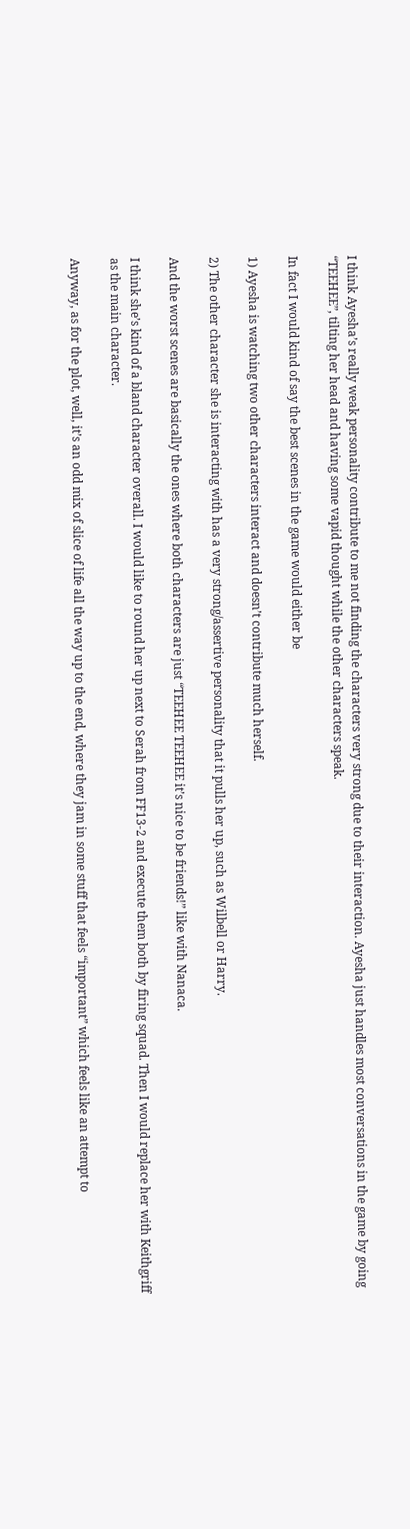I think Ayesha’s really weak personality contribute to me not finding the characters very strong due to their interaction. Ayesha just handles most conversations in the game by going “TEEHEE”, tilting her head and having some vapid thought while the other characters speak.

In fact I would kind of say the best scenes in the game would either be

1) Ayesha is watching two other characters interact and doesn’t contribute much herself.

2) The other character she is interacting with has a very strong/assertive personality that it pulls her up, such as Wilbell or Harry.

And the worst scenes are basically the ones where both characters are just “TEEHEE TEEHEE it’s nice to be friends!” like with Nanaca.

I think she’s kind of a bland character overall. I would like to round her up next to Serah from FF13-2 and execute them both by firing squad. Then I would replace her with Keithgriff as the main character.

Anyway, as for the plot, well, it’s an odd mix of slice of life all the way up to the end, where they jam in some stuff that feels “important” which feels like an attempt to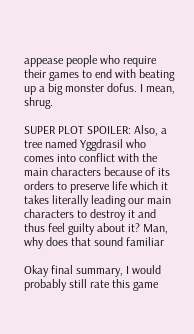appease people who require their games to end with beating up a big monster dofus. I mean, shrug.

SUPER PLOT SPOILER: Also, a tree named Yggdrasil who comes into conflict with the main characters because of its orders to preserve life which it takes literally leading our main characters to destroy it and thus feel guilty about it? Man, why does that sound familiar

Okay final summary, I would probably still rate this game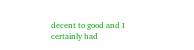decent to good and I certainly had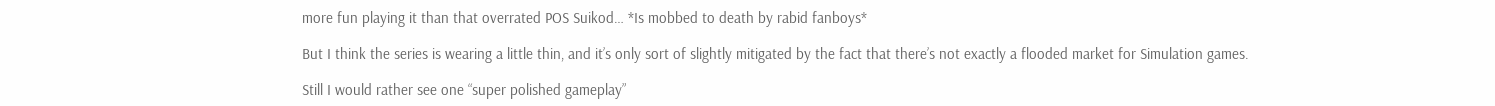more fun playing it than that overrated POS Suikod… *Is mobbed to death by rabid fanboys*

But I think the series is wearing a little thin, and it’s only sort of slightly mitigated by the fact that there’s not exactly a flooded market for Simulation games.

Still I would rather see one “super polished gameplay”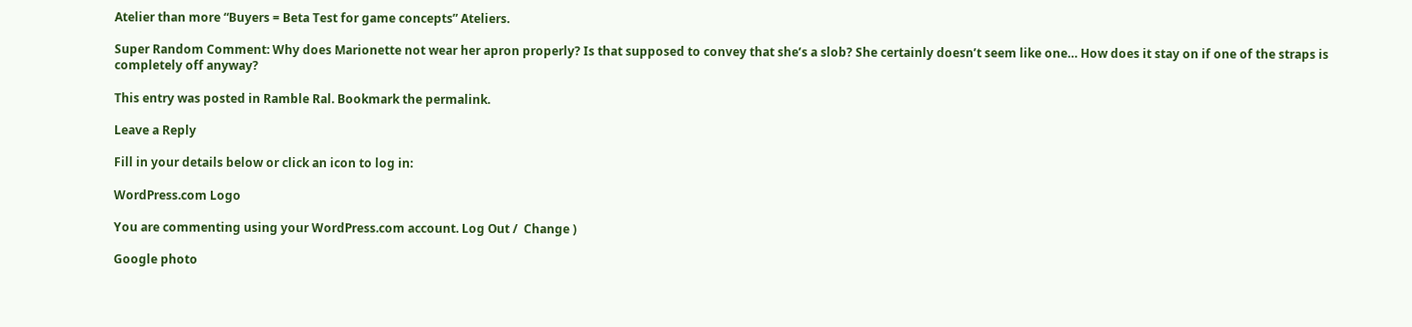Atelier than more “Buyers = Beta Test for game concepts” Ateliers.

Super Random Comment: Why does Marionette not wear her apron properly? Is that supposed to convey that she’s a slob? She certainly doesn’t seem like one… How does it stay on if one of the straps is completely off anyway?

This entry was posted in Ramble Ral. Bookmark the permalink.

Leave a Reply

Fill in your details below or click an icon to log in:

WordPress.com Logo

You are commenting using your WordPress.com account. Log Out /  Change )

Google photo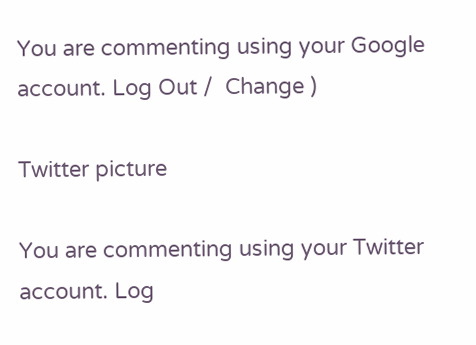You are commenting using your Google account. Log Out /  Change )

Twitter picture

You are commenting using your Twitter account. Log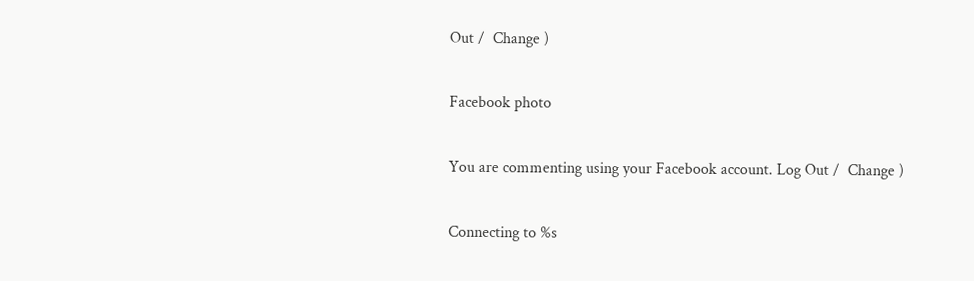Out /  Change )

Facebook photo

You are commenting using your Facebook account. Log Out /  Change )

Connecting to %s